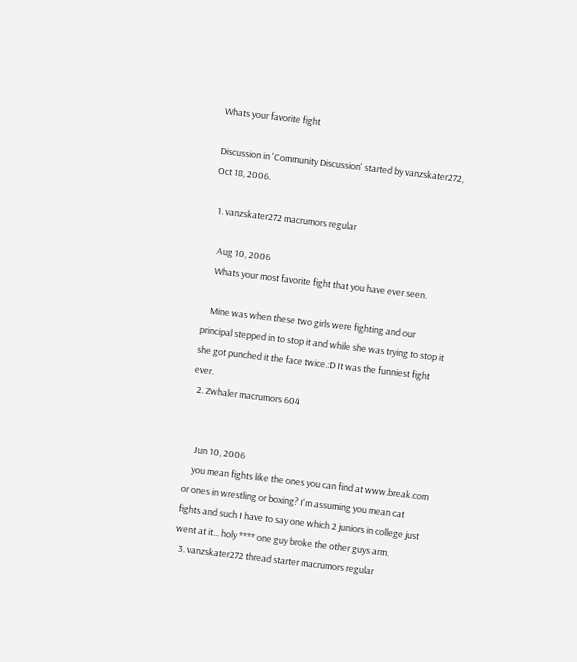Whats your favorite fight

Discussion in 'Community Discussion' started by vanzskater272, Oct 18, 2006.

  1. vanzskater272 macrumors regular

    Aug 10, 2006
    Whats your most favorite fight that you have ever seen.

    Mine was when these two girls were fighting and our principal stepped in to stop it and while she was trying to stop it she got punched it the face twice.:D It was the funniest fight ever.
  2. Zwhaler macrumors 604


    Jun 10, 2006
    you mean fights like the ones you can find at www.break.com or ones in wrestling or boxing? I'm assuming you mean cat fights and such I have to say one which 2 juniors in college just went at it... holy **** one guy broke the other guys arm.
  3. vanzskater272 thread starter macrumors regular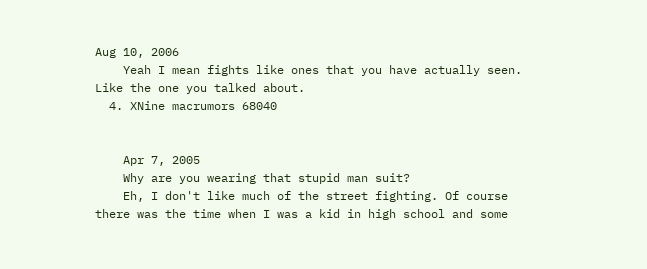Aug 10, 2006
    Yeah I mean fights like ones that you have actually seen. Like the one you talked about.
  4. XNine macrumors 68040


    Apr 7, 2005
    Why are you wearing that stupid man suit?
    Eh, I don't like much of the street fighting. Of course there was the time when I was a kid in high school and some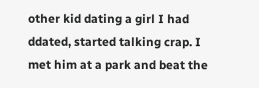other kid dating a girl I had ddated, started talking crap. I met him at a park and beat the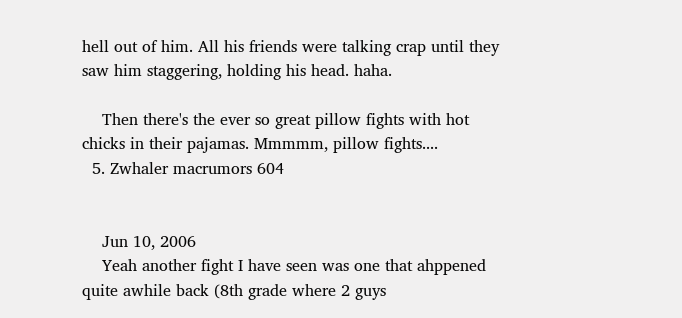hell out of him. All his friends were talking crap until they saw him staggering, holding his head. haha.

    Then there's the ever so great pillow fights with hot chicks in their pajamas. Mmmmm, pillow fights....
  5. Zwhaler macrumors 604


    Jun 10, 2006
    Yeah another fight I have seen was one that ahppened quite awhile back (8th grade where 2 guys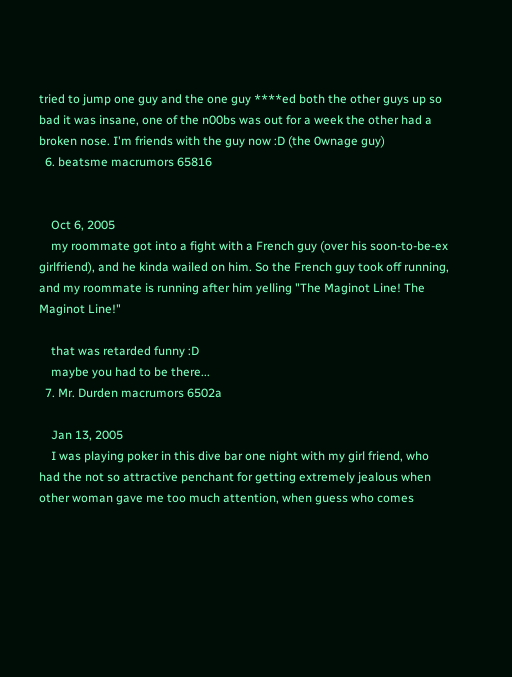tried to jump one guy and the one guy ****ed both the other guys up so bad it was insane, one of the n00bs was out for a week the other had a broken nose. I'm friends with the guy now :D (the 0wnage guy)
  6. beatsme macrumors 65816


    Oct 6, 2005
    my roommate got into a fight with a French guy (over his soon-to-be-ex girlfriend), and he kinda wailed on him. So the French guy took off running, and my roommate is running after him yelling "The Maginot Line! The Maginot Line!"

    that was retarded funny :D
    maybe you had to be there...
  7. Mr. Durden macrumors 6502a

    Jan 13, 2005
    I was playing poker in this dive bar one night with my girl friend, who had the not so attractive penchant for getting extremely jealous when other woman gave me too much attention, when guess who comes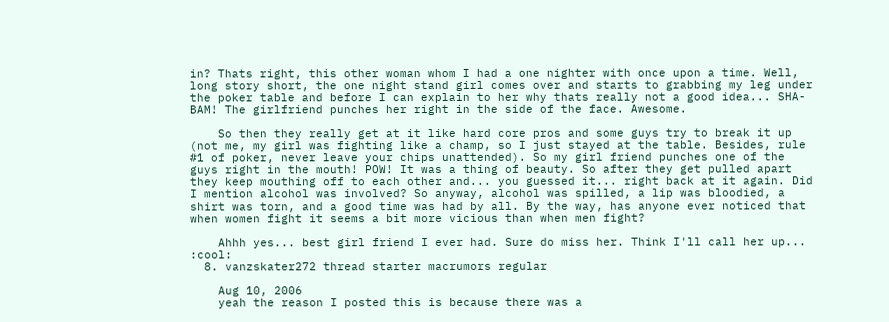in? Thats right, this other woman whom I had a one nighter with once upon a time. Well, long story short, the one night stand girl comes over and starts to grabbing my leg under the poker table and before I can explain to her why thats really not a good idea... SHA-BAM! The girlfriend punches her right in the side of the face. Awesome.

    So then they really get at it like hard core pros and some guys try to break it up (not me, my girl was fighting like a champ, so I just stayed at the table. Besides, rule #1 of poker, never leave your chips unattended). So my girl friend punches one of the guys right in the mouth! POW! It was a thing of beauty. So after they get pulled apart they keep mouthing off to each other and... you guessed it... right back at it again. Did I mention alcohol was involved? So anyway, alcohol was spilled, a lip was bloodied, a shirt was torn, and a good time was had by all. By the way, has anyone ever noticed that when women fight it seems a bit more vicious than when men fight?

    Ahhh yes... best girl friend I ever had. Sure do miss her. Think I'll call her up... :cool:
  8. vanzskater272 thread starter macrumors regular

    Aug 10, 2006
    yeah the reason I posted this is because there was a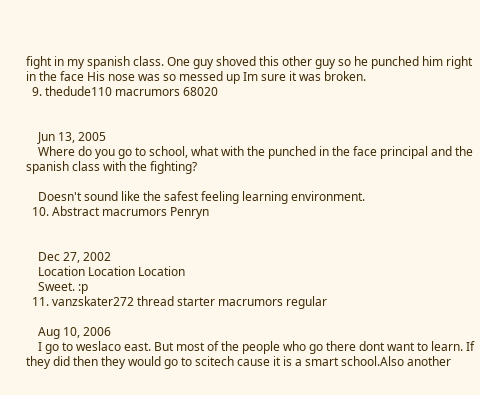fight in my spanish class. One guy shoved this other guy so he punched him right in the face His nose was so messed up Im sure it was broken.
  9. thedude110 macrumors 68020


    Jun 13, 2005
    Where do you go to school, what with the punched in the face principal and the spanish class with the fighting?

    Doesn't sound like the safest feeling learning environment.
  10. Abstract macrumors Penryn


    Dec 27, 2002
    Location Location Location
    Sweet. :p
  11. vanzskater272 thread starter macrumors regular

    Aug 10, 2006
    I go to weslaco east. But most of the people who go there dont want to learn. If they did then they would go to scitech cause it is a smart school.Also another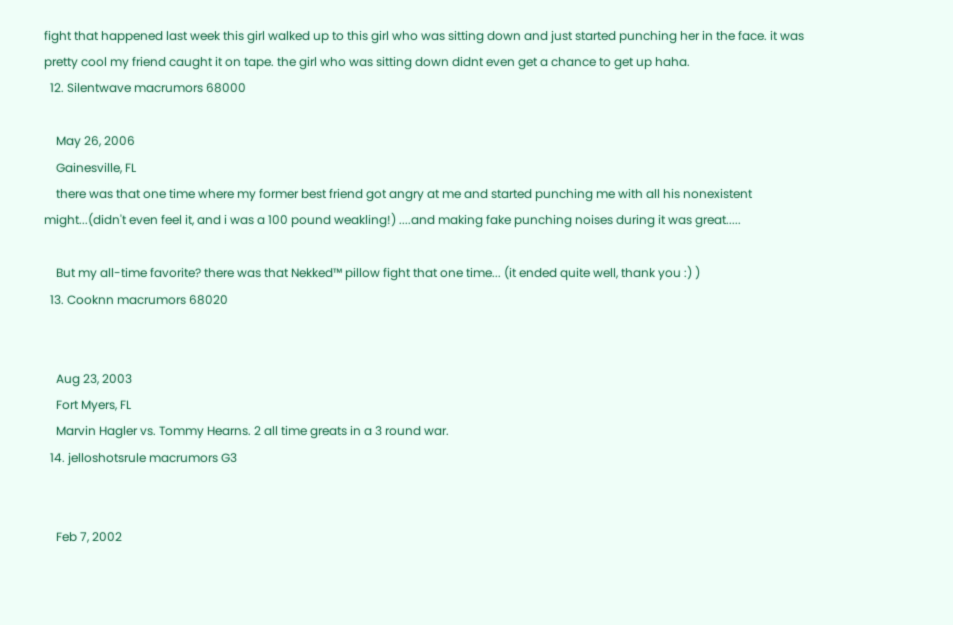fight that happened last week this girl walked up to this girl who was sitting down and just started punching her in the face. it was pretty cool my friend caught it on tape. the girl who was sitting down didnt even get a chance to get up haha.
  12. Silentwave macrumors 68000

    May 26, 2006
    Gainesville, FL
    there was that one time where my former best friend got angry at me and started punching me with all his nonexistent might...(didn't even feel it, and i was a 100 pound weakling!) ....and making fake punching noises during it was great.....

    But my all-time favorite? there was that Nekked™ pillow fight that one time... (it ended quite well, thank you :) )
  13. Cooknn macrumors 68020


    Aug 23, 2003
    Fort Myers, FL
    Marvin Hagler vs. Tommy Hearns. 2 all time greats in a 3 round war.
  14. jelloshotsrule macrumors G3


    Feb 7, 2002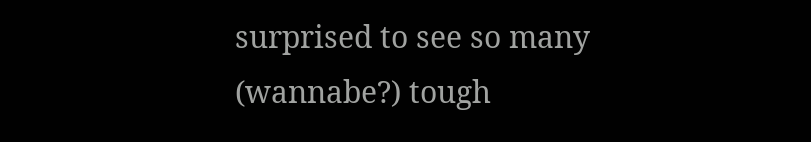surprised to see so many (wannabe?) tough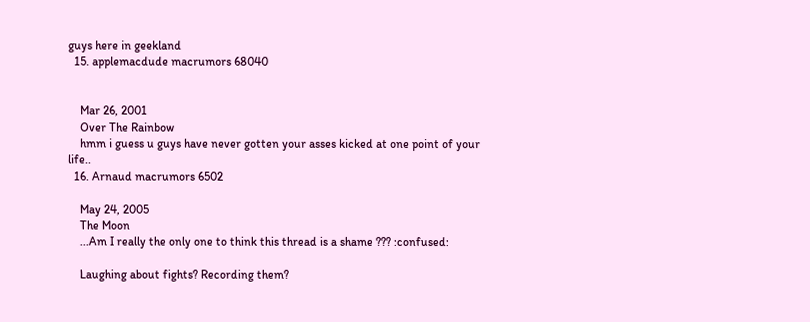guys here in geekland
  15. applemacdude macrumors 68040


    Mar 26, 2001
    Over The Rainbow
    hmm i guess u guys have never gotten your asses kicked at one point of your life..
  16. Arnaud macrumors 6502

    May 24, 2005
    The Moon
    ...Am I really the only one to think this thread is a shame ??? :confused:

    Laughing about fights? Recording them?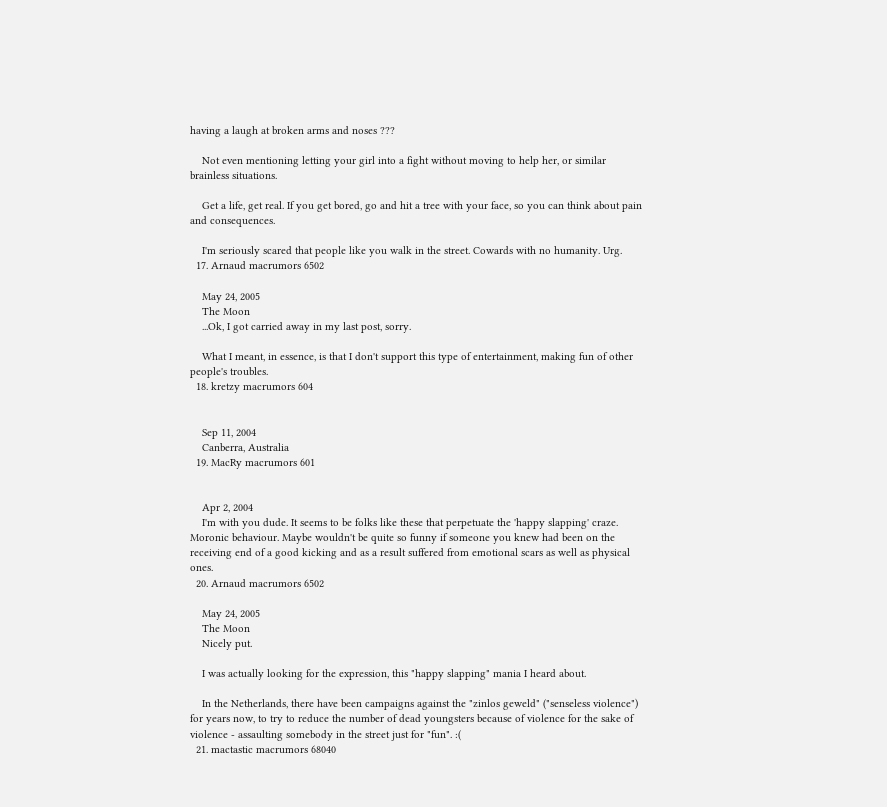having a laugh at broken arms and noses ???

    Not even mentioning letting your girl into a fight without moving to help her, or similar brainless situations.

    Get a life, get real. If you get bored, go and hit a tree with your face, so you can think about pain and consequences.

    I'm seriously scared that people like you walk in the street. Cowards with no humanity. Urg.
  17. Arnaud macrumors 6502

    May 24, 2005
    The Moon
    ...Ok, I got carried away in my last post, sorry.

    What I meant, in essence, is that I don't support this type of entertainment, making fun of other people's troubles.
  18. kretzy macrumors 604


    Sep 11, 2004
    Canberra, Australia
  19. MacRy macrumors 601


    Apr 2, 2004
    I'm with you dude. It seems to be folks like these that perpetuate the 'happy slapping' craze. Moronic behaviour. Maybe wouldn't be quite so funny if someone you knew had been on the receiving end of a good kicking and as a result suffered from emotional scars as well as physical ones.
  20. Arnaud macrumors 6502

    May 24, 2005
    The Moon
    Nicely put.

    I was actually looking for the expression, this "happy slapping" mania I heard about.

    In the Netherlands, there have been campaigns against the "zinlos geweld" ("senseless violence") for years now, to try to reduce the number of dead youngsters because of violence for the sake of violence - assaulting somebody in the street just for "fun". :(
  21. mactastic macrumors 68040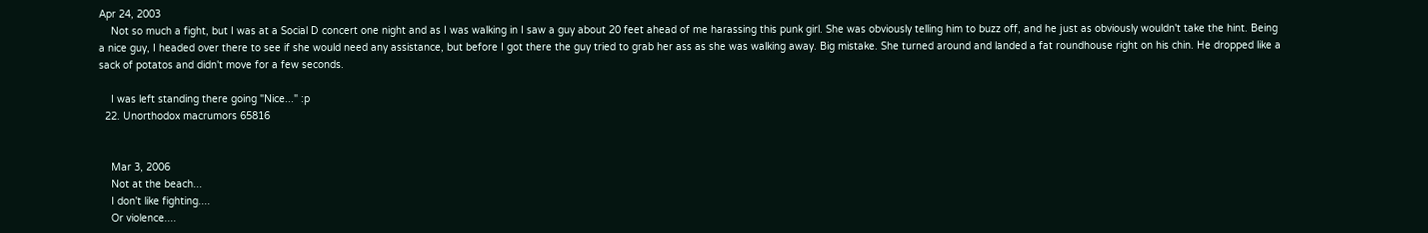Apr 24, 2003
    Not so much a fight, but I was at a Social D concert one night and as I was walking in I saw a guy about 20 feet ahead of me harassing this punk girl. She was obviously telling him to buzz off, and he just as obviously wouldn't take the hint. Being a nice guy, I headed over there to see if she would need any assistance, but before I got there the guy tried to grab her ass as she was walking away. Big mistake. She turned around and landed a fat roundhouse right on his chin. He dropped like a sack of potatos and didn't move for a few seconds.

    I was left standing there going "Nice..." :p
  22. Unorthodox macrumors 65816


    Mar 3, 2006
    Not at the beach...
    I don't like fighting....
    Or violence....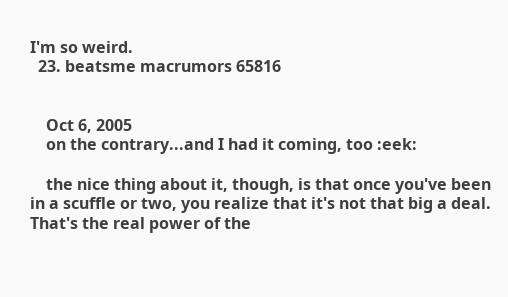I'm so weird.
  23. beatsme macrumors 65816


    Oct 6, 2005
    on the contrary...and I had it coming, too :eek:

    the nice thing about it, though, is that once you've been in a scuffle or two, you realize that it's not that big a deal. That's the real power of the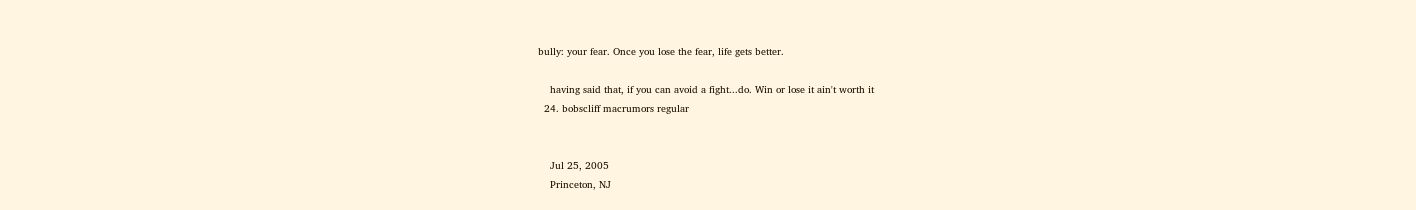bully: your fear. Once you lose the fear, life gets better.

    having said that, if you can avoid a fight...do. Win or lose it ain't worth it
  24. bobscliff macrumors regular


    Jul 25, 2005
    Princeton, NJ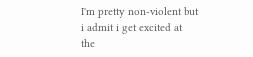I'm pretty non-violent but i admit i get excited at the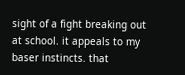sight of a fight breaking out at school. it appeals to my baser instincts. that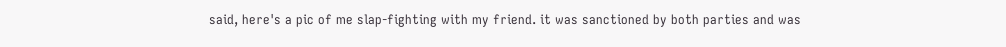said, here's a pic of me slap-fighting with my friend. it was sanctioned by both parties and was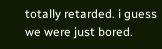totally retarded. i guess we were just bored.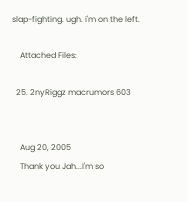slap-fighting. ugh. i'm on the left.

    Attached Files:

  25. 2nyRiggz macrumors 603


    Aug 20, 2005
    Thank you Jah...I'm so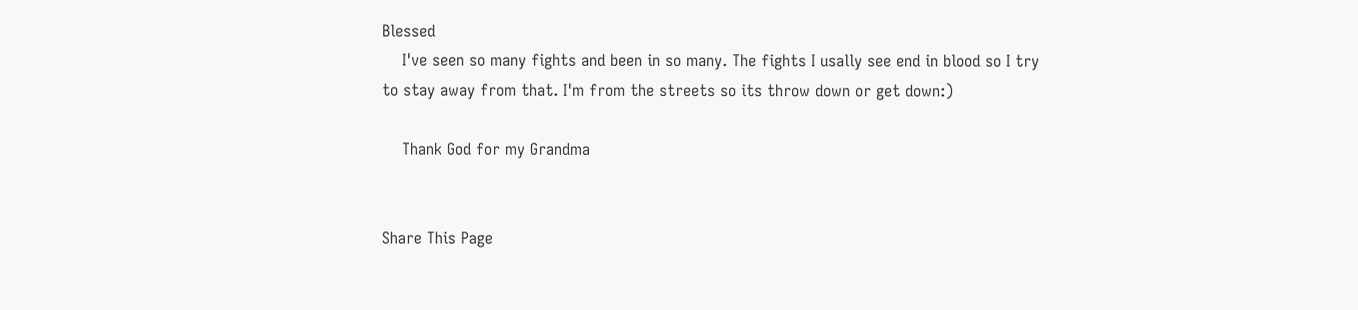Blessed
    I've seen so many fights and been in so many. The fights I usally see end in blood so I try to stay away from that. I'm from the streets so its throw down or get down:)

    Thank God for my Grandma


Share This Page